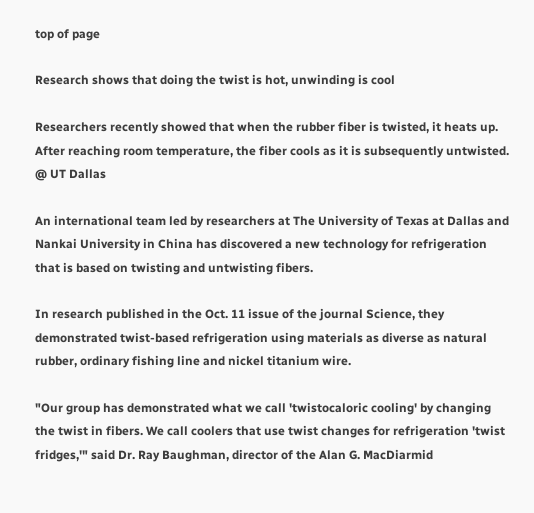top of page

Research shows that doing the twist is hot, unwinding is cool

Researchers recently showed that when the rubber fiber is twisted, it heats up. After reaching room temperature, the fiber cools as it is subsequently untwisted. @ UT Dallas

An international team led by researchers at The University of Texas at Dallas and Nankai University in China has discovered a new technology for refrigeration that is based on twisting and untwisting fibers.

In research published in the Oct. 11 issue of the journal Science, they demonstrated twist-based refrigeration using materials as diverse as natural rubber, ordinary fishing line and nickel titanium wire.

"Our group has demonstrated what we call 'twistocaloric cooling' by changing the twist in fibers. We call coolers that use twist changes for refrigeration 'twist fridges,'" said Dr. Ray Baughman, director of the Alan G. MacDiarmid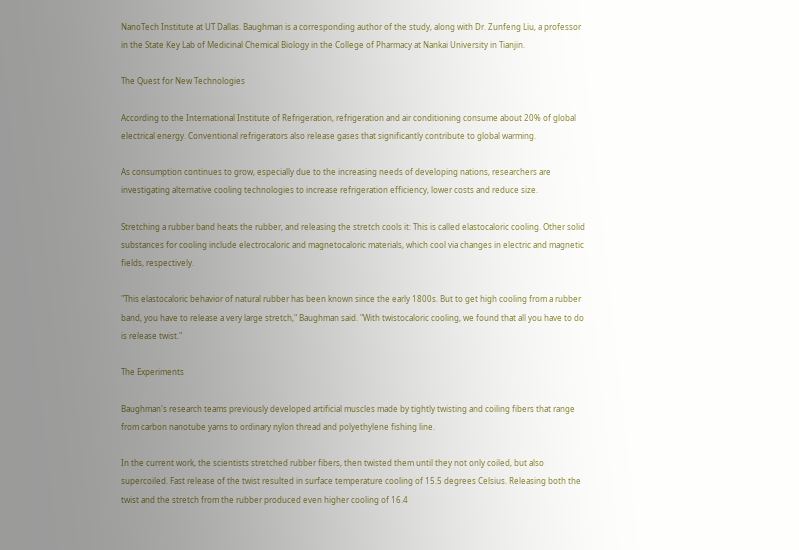NanoTech Institute at UT Dallas. Baughman is a corresponding author of the study, along with Dr. Zunfeng Liu, a professor in the State Key Lab of Medicinal Chemical Biology in the College of Pharmacy at Nankai University in Tianjin.

The Quest for New Technologies

According to the International Institute of Refrigeration, refrigeration and air conditioning consume about 20% of global electrical energy. Conventional refrigerators also release gases that significantly contribute to global warming.

As consumption continues to grow, especially due to the increasing needs of developing nations, researchers are investigating alternative cooling technologies to increase refrigeration efficiency, lower costs and reduce size.

Stretching a rubber band heats the rubber, and releasing the stretch cools it: This is called elastocaloric cooling. Other solid substances for cooling include electrocaloric and magnetocaloric materials, which cool via changes in electric and magnetic fields, respectively.

"This elastocaloric behavior of natural rubber has been known since the early 1800s. But to get high cooling from a rubber band, you have to release a very large stretch," Baughman said. "With twistocaloric cooling, we found that all you have to do is release twist."

The Experiments

Baughman's research teams previously developed artificial muscles made by tightly twisting and coiling fibers that range from carbon nanotube yarns to ordinary nylon thread and polyethylene fishing line.

In the current work, the scientists stretched rubber fibers, then twisted them until they not only coiled, but also supercoiled. Fast release of the twist resulted in surface temperature cooling of 15.5 degrees Celsius. Releasing both the twist and the stretch from the rubber produced even higher cooling of 16.4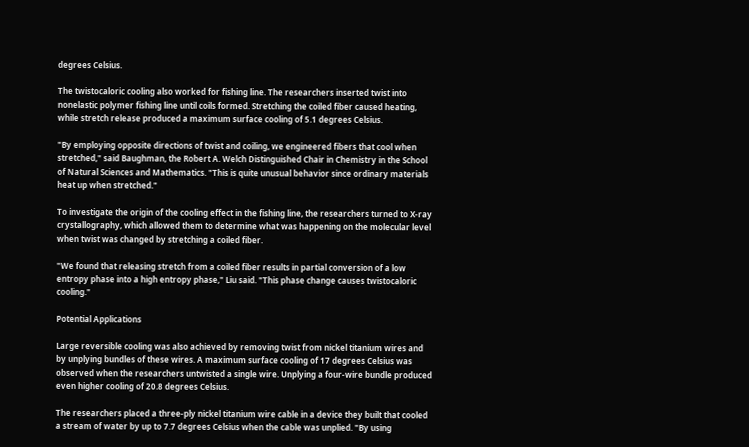degrees Celsius.

The twistocaloric cooling also worked for fishing line. The researchers inserted twist into nonelastic polymer fishing line until coils formed. Stretching the coiled fiber caused heating, while stretch release produced a maximum surface cooling of 5.1 degrees Celsius.

"By employing opposite directions of twist and coiling, we engineered fibers that cool when stretched," said Baughman, the Robert A. Welch Distinguished Chair in Chemistry in the School of Natural Sciences and Mathematics. "This is quite unusual behavior since ordinary materials heat up when stretched."

To investigate the origin of the cooling effect in the fishing line, the researchers turned to X-ray crystallography, which allowed them to determine what was happening on the molecular level when twist was changed by stretching a coiled fiber.

"We found that releasing stretch from a coiled fiber results in partial conversion of a low entropy phase into a high entropy phase," Liu said. "This phase change causes twistocaloric cooling."

Potential Applications

Large reversible cooling was also achieved by removing twist from nickel titanium wires and by unplying bundles of these wires. A maximum surface cooling of 17 degrees Celsius was observed when the researchers untwisted a single wire. Unplying a four-wire bundle produced even higher cooling of 20.8 degrees Celsius.

The researchers placed a three-ply nickel titanium wire cable in a device they built that cooled a stream of water by up to 7.7 degrees Celsius when the cable was unplied. "By using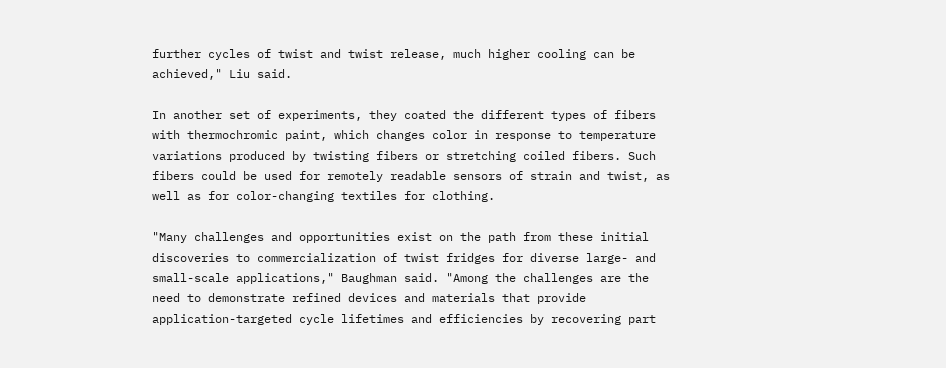further cycles of twist and twist release, much higher cooling can be achieved," Liu said.

In another set of experiments, they coated the different types of fibers with thermochromic paint, which changes color in response to temperature variations produced by twisting fibers or stretching coiled fibers. Such fibers could be used for remotely readable sensors of strain and twist, as well as for color-changing textiles for clothing.

"Many challenges and opportunities exist on the path from these initial discoveries to commercialization of twist fridges for diverse large- and small-scale applications," Baughman said. "Among the challenges are the need to demonstrate refined devices and materials that provide application-targeted cycle lifetimes and efficiencies by recovering part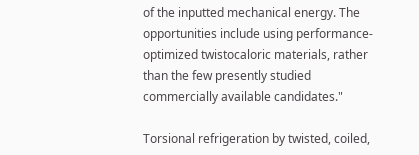of the inputted mechanical energy. The opportunities include using performance-optimized twistocaloric materials, rather than the few presently studied commercially available candidates."

Torsional refrigeration by twisted, coiled,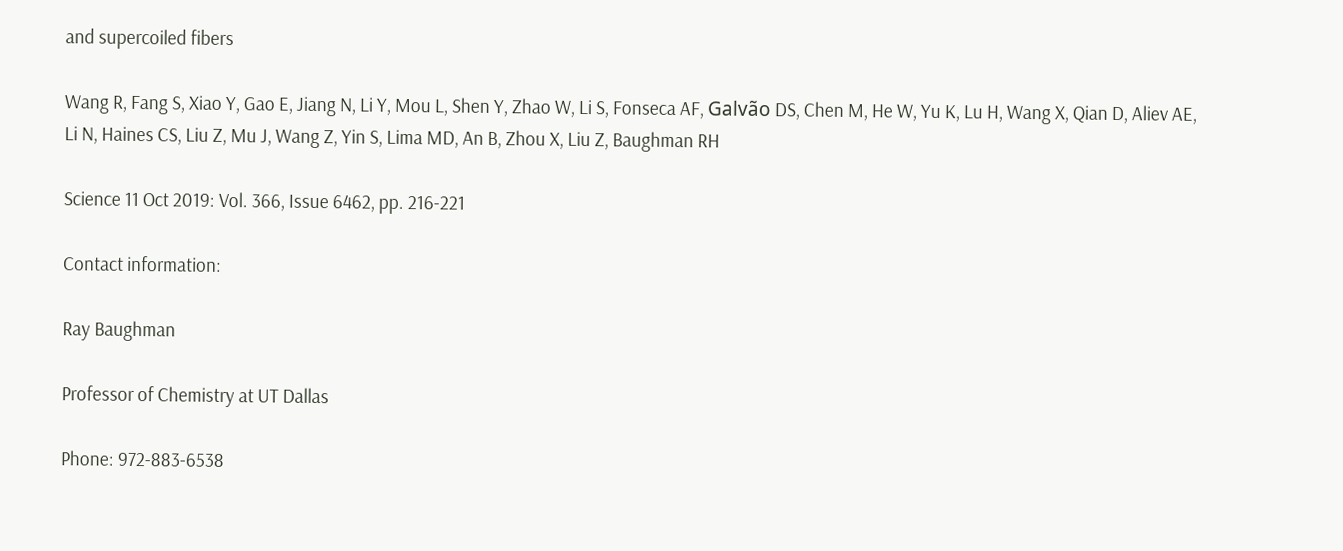and supercoiled fibers

Wang R, Fang S, Xiao Y, Gao E, Jiang N, Li Y, Mou L, Shen Y, Zhao W, Li S, Fonseca AF, Galvão DS, Chen M, He W, Yu K, Lu H, Wang X, Qian D, Aliev AE, Li N, Haines CS, Liu Z, Mu J, Wang Z, Yin S, Lima MD, An B, Zhou X, Liu Z, Baughman RH

Science 11 Oct 2019: Vol. 366, Issue 6462, pp. 216-221

Contact information:

Ray Baughman

Professor of Chemistry at UT Dallas

Phone: 972-883-6538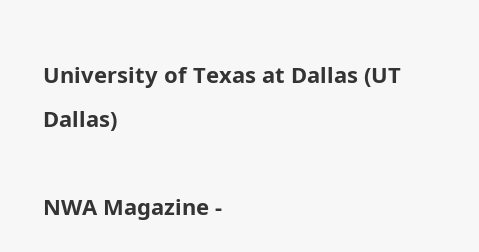University of Texas at Dallas (UT Dallas)

NWA Magazine -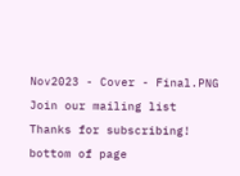Nov2023 - Cover - Final.PNG

Join our mailing list

Thanks for subscribing!

bottom of page